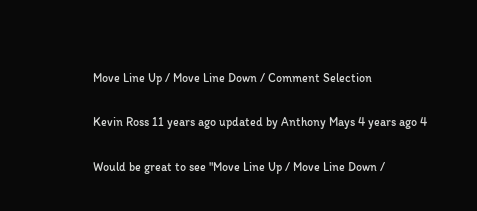Move Line Up / Move Line Down / Comment Selection

Kevin Ross 11 years ago updated by Anthony Mays 4 years ago 4

Would be great to see "Move Line Up / Move Line Down /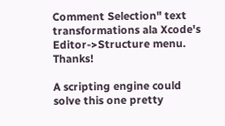Comment Selection" text transformations ala Xcode's Editor->Structure menu. Thanks!

A scripting engine could solve this one pretty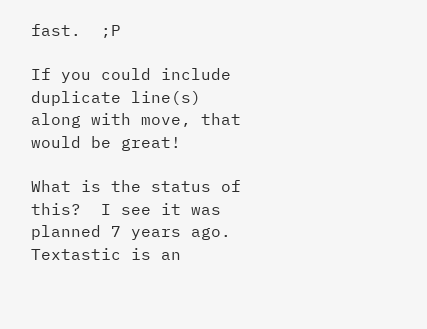fast.  ;P

If you could include duplicate line(s) along with move, that would be great!

What is the status of this?  I see it was planned 7 years ago.  Textastic is an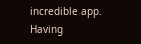incredible app.  Having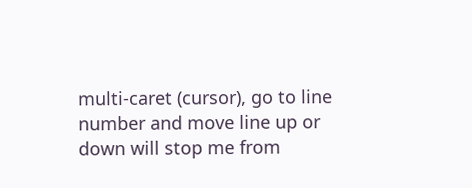multi-caret (cursor), go to line number and move line up or down will stop me from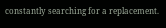constantly searching for a replacement.